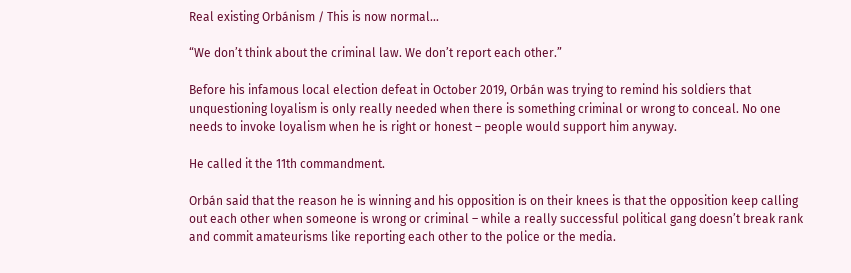Real existing Orbánism / This is now normal...

“We don’t think about the criminal law. We don’t report each other.”

Before his infamous local election defeat in October 2019, Orbán was trying to remind his soldiers that unquestioning loyalism is only really needed when there is something criminal or wrong to conceal. No one needs to invoke loyalism when he is right or honest – people would support him anyway.

He called it the 11th commandment.

Orbán said that the reason he is winning and his opposition is on their knees is that the opposition keep calling out each other when someone is wrong or criminal – while a really successful political gang doesn’t break rank and commit amateurisms like reporting each other to the police or the media.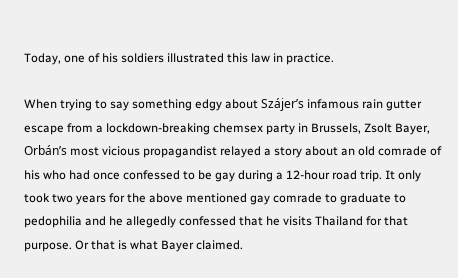Today, one of his soldiers illustrated this law in practice.

When trying to say something edgy about Szájer’s infamous rain gutter escape from a lockdown-breaking chemsex party in Brussels, Zsolt Bayer, Orbán’s most vicious propagandist relayed a story about an old comrade of his who had once confessed to be gay during a 12-hour road trip. It only took two years for the above mentioned gay comrade to graduate to pedophilia and he allegedly confessed that he visits Thailand for that purpose. Or that is what Bayer claimed.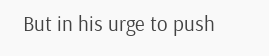But in his urge to push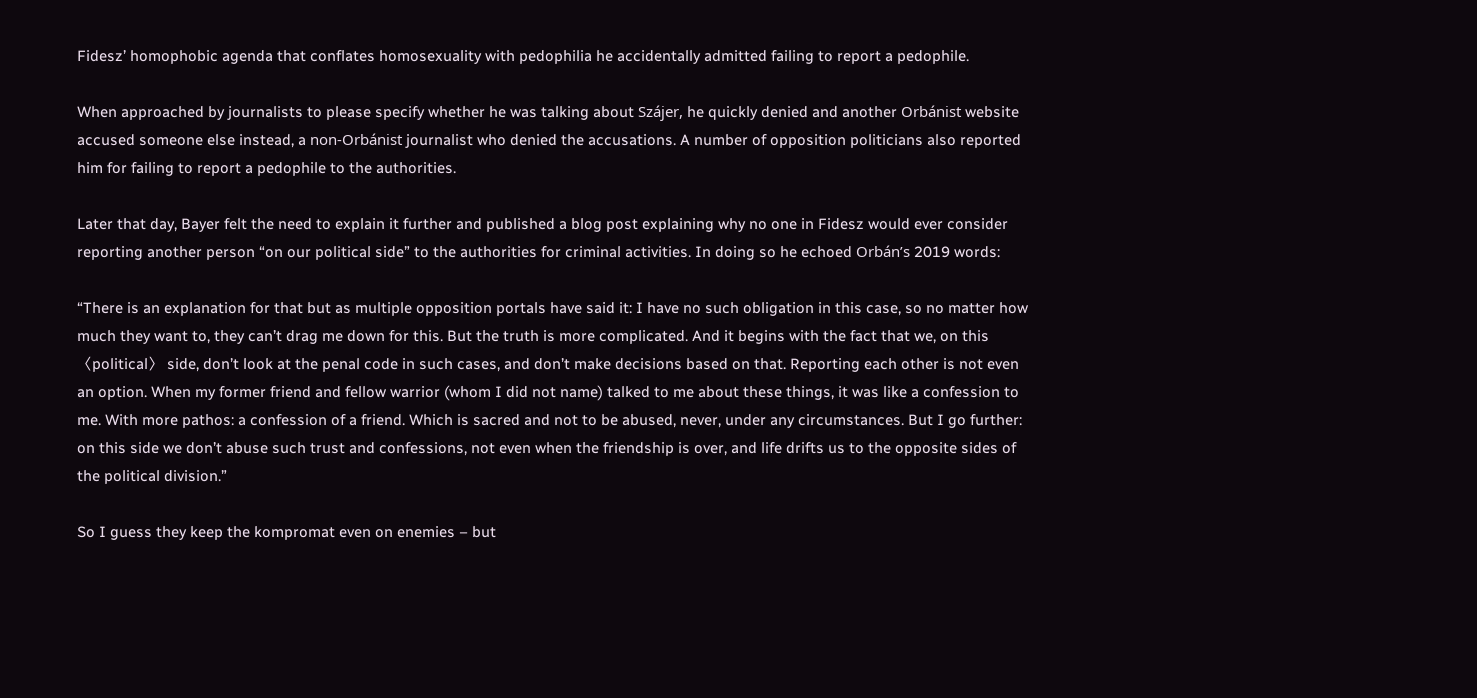Fidesz’ homophobic agenda that conflates homosexuality with pedophilia he accidentally admitted failing to report a pedophile.

When approached by journalists to please specify whether he was talking about Szájer, he quickly denied and another Orbánist website accused someone else instead, a non-Orbánist journalist who denied the accusations. A number of opposition politicians also reported him for failing to report a pedophile to the authorities.

Later that day, Bayer felt the need to explain it further and published a blog post explaining why no one in Fidesz would ever consider reporting another person “on our political side” to the authorities for criminal activities. In doing so he echoed Orbán’s 2019 words:

“There is an explanation for that but as multiple opposition portals have said it: I have no such obligation in this case, so no matter how much they want to, they can’t drag me down for this. But the truth is more complicated. And it begins with the fact that we, on this 〈political〉 side, don’t look at the penal code in such cases, and don’t make decisions based on that. Reporting each other is not even an option. When my former friend and fellow warrior (whom I did not name) talked to me about these things, it was like a confession to me. With more pathos: a confession of a friend. Which is sacred and not to be abused, never, under any circumstances. But I go further: on this side we don’t abuse such trust and confessions, not even when the friendship is over, and life drifts us to the opposite sides of the political division.”

So I guess they keep the kompromat even on enemies – but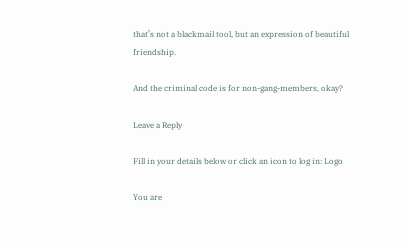that’s not a blackmail tool, but an expression of beautiful friendship.

And the criminal code is for non-gang-members, okay?

Leave a Reply

Fill in your details below or click an icon to log in: Logo

You are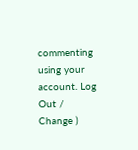commenting using your account. Log Out /  Change )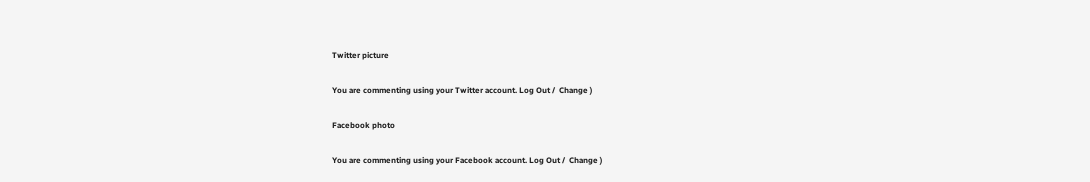Twitter picture

You are commenting using your Twitter account. Log Out /  Change )

Facebook photo

You are commenting using your Facebook account. Log Out /  Change )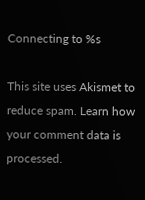Connecting to %s

This site uses Akismet to reduce spam. Learn how your comment data is processed.